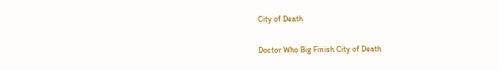City of Death

Doctor Who Big Finish City of Death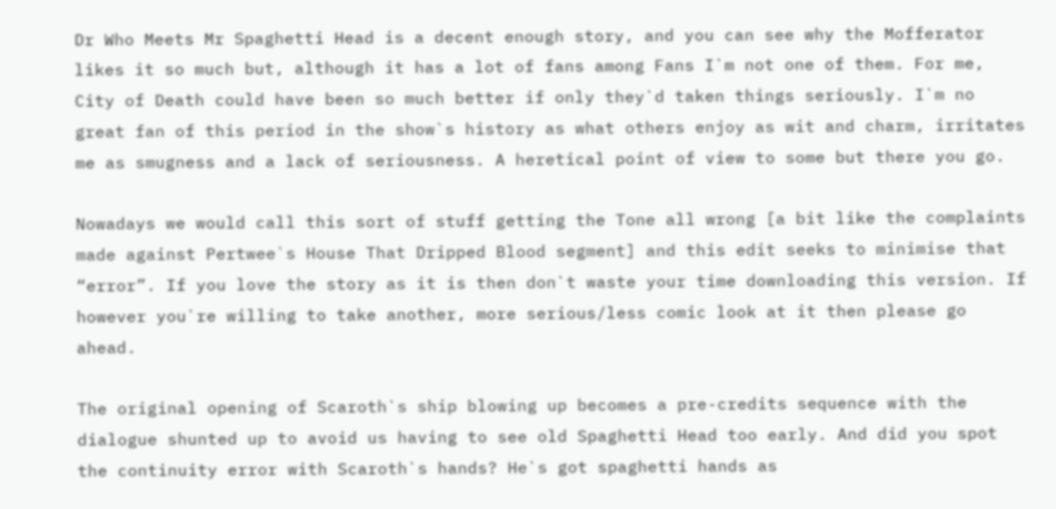Dr Who Meets Mr Spaghetti Head is a decent enough story, and you can see why the Mofferator likes it so much but, although it has a lot of fans among Fans I`m not one of them. For me, City of Death could have been so much better if only they`d taken things seriously. I`m no great fan of this period in the show`s history as what others enjoy as wit and charm, irritates me as smugness and a lack of seriousness. A heretical point of view to some but there you go.

Nowadays we would call this sort of stuff getting the Tone all wrong [a bit like the complaints made against Pertwee`s House That Dripped Blood segment] and this edit seeks to minimise that “error”. If you love the story as it is then don`t waste your time downloading this version. If however you`re willing to take another, more serious/less comic look at it then please go ahead.

The original opening of Scaroth`s ship blowing up becomes a pre-credits sequence with the dialogue shunted up to avoid us having to see old Spaghetti Head too early. And did you spot the continuity error with Scaroth`s hands? He`s got spaghetti hands as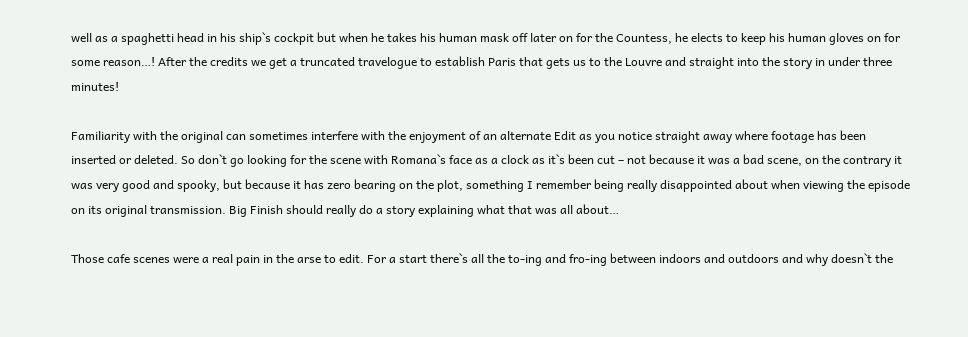well as a spaghetti head in his ship`s cockpit but when he takes his human mask off later on for the Countess, he elects to keep his human gloves on for some reason…! After the credits we get a truncated travelogue to establish Paris that gets us to the Louvre and straight into the story in under three minutes!

Familiarity with the original can sometimes interfere with the enjoyment of an alternate Edit as you notice straight away where footage has been inserted or deleted. So don`t go looking for the scene with Romana`s face as a clock as it`s been cut – not because it was a bad scene, on the contrary it was very good and spooky, but because it has zero bearing on the plot, something I remember being really disappointed about when viewing the episode on its original transmission. Big Finish should really do a story explaining what that was all about…

Those cafe scenes were a real pain in the arse to edit. For a start there`s all the to-ing and fro-ing between indoors and outdoors and why doesn`t the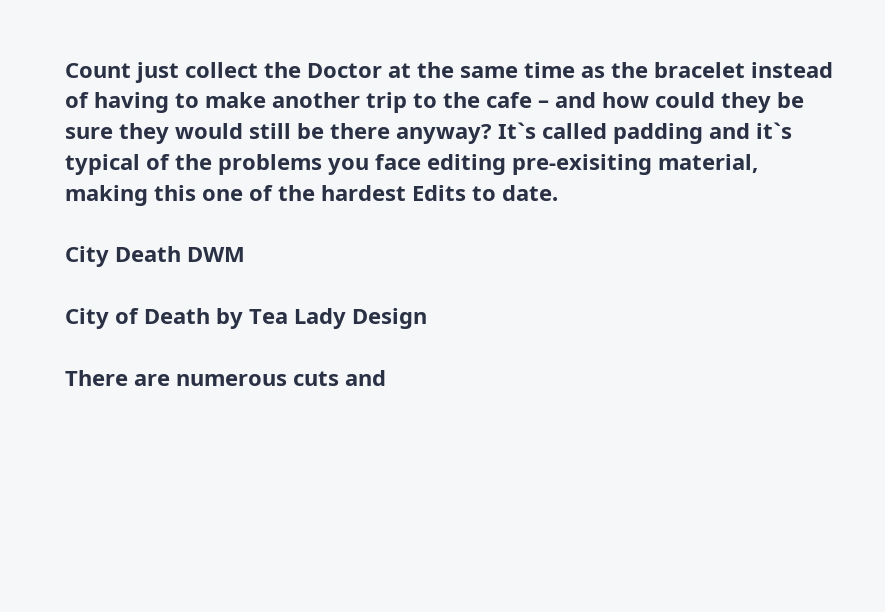Count just collect the Doctor at the same time as the bracelet instead of having to make another trip to the cafe – and how could they be sure they would still be there anyway? It`s called padding and it`s typical of the problems you face editing pre-exisiting material, making this one of the hardest Edits to date.

City Death DWM

City of Death by Tea Lady Design

There are numerous cuts and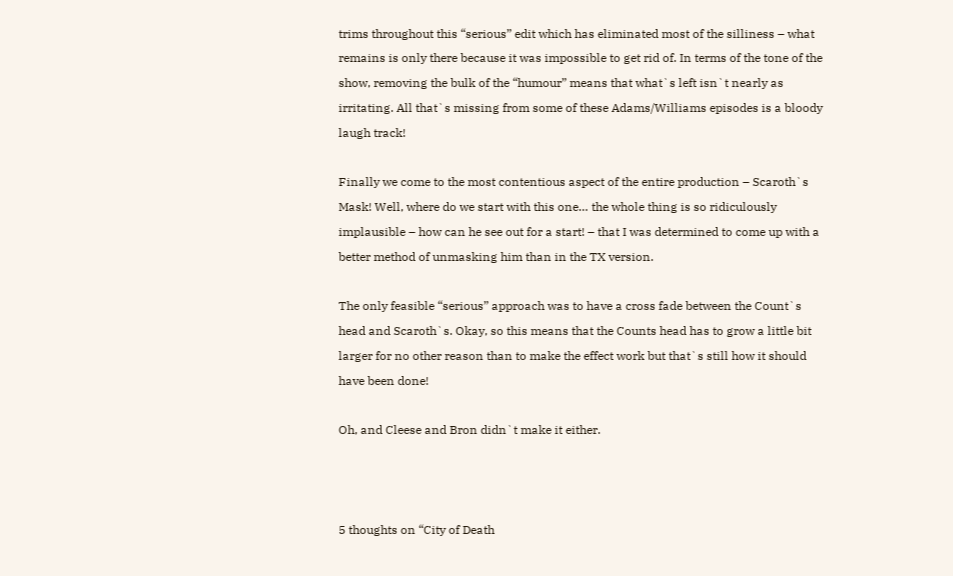trims throughout this “serious” edit which has eliminated most of the silliness – what remains is only there because it was impossible to get rid of. In terms of the tone of the show, removing the bulk of the “humour” means that what`s left isn`t nearly as irritating. All that`s missing from some of these Adams/Williams episodes is a bloody laugh track!

Finally we come to the most contentious aspect of the entire production – Scaroth`s Mask! Well, where do we start with this one… the whole thing is so ridiculously implausible – how can he see out for a start! – that I was determined to come up with a better method of unmasking him than in the TX version.

The only feasible “serious” approach was to have a cross fade between the Count`s head and Scaroth`s. Okay, so this means that the Counts head has to grow a little bit larger for no other reason than to make the effect work but that`s still how it should have been done!

Oh, and Cleese and Bron didn`t make it either.



5 thoughts on “City of Death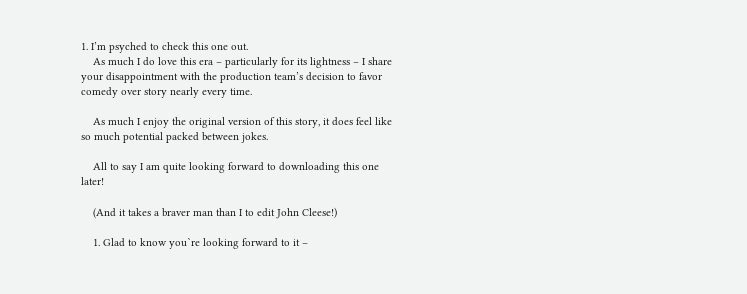1. I’m psyched to check this one out.
    As much I do love this era – particularly for its lightness – I share your disappointment with the production team’s decision to favor comedy over story nearly every time.

    As much I enjoy the original version of this story, it does feel like so much potential packed between jokes.

    All to say I am quite looking forward to downloading this one later!

    (And it takes a braver man than I to edit John Cleese!)

    1. Glad to know you`re looking forward to it –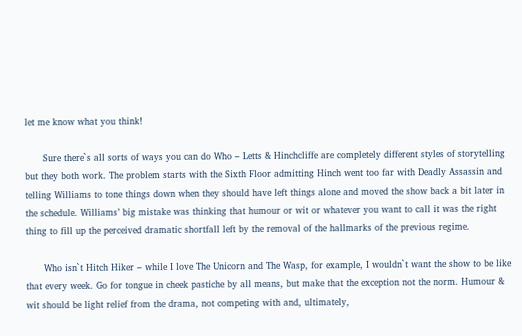let me know what you think!

      Sure there`s all sorts of ways you can do Who – Letts & Hinchcliffe are completely different styles of storytelling but they both work. The problem starts with the Sixth Floor admitting Hinch went too far with Deadly Assassin and telling Williams to tone things down when they should have left things alone and moved the show back a bit later in the schedule. Williams’ big mistake was thinking that humour or wit or whatever you want to call it was the right thing to fill up the perceived dramatic shortfall left by the removal of the hallmarks of the previous regime.

      Who isn`t Hitch Hiker – while I love The Unicorn and The Wasp, for example, I wouldn`t want the show to be like that every week. Go for tongue in cheek pastiche by all means, but make that the exception not the norm. Humour & wit should be light relief from the drama, not competing with and, ultimately,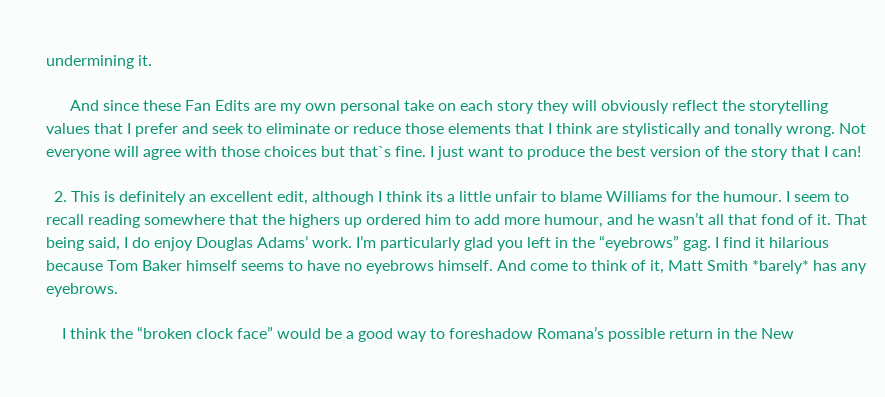undermining it.

      And since these Fan Edits are my own personal take on each story they will obviously reflect the storytelling values that I prefer and seek to eliminate or reduce those elements that I think are stylistically and tonally wrong. Not everyone will agree with those choices but that`s fine. I just want to produce the best version of the story that I can!

  2. This is definitely an excellent edit, although I think its a little unfair to blame Williams for the humour. I seem to recall reading somewhere that the highers up ordered him to add more humour, and he wasn’t all that fond of it. That being said, I do enjoy Douglas Adams’ work. I’m particularly glad you left in the “eyebrows” gag. I find it hilarious because Tom Baker himself seems to have no eyebrows himself. And come to think of it, Matt Smith *barely* has any eyebrows.

    I think the “broken clock face” would be a good way to foreshadow Romana’s possible return in the New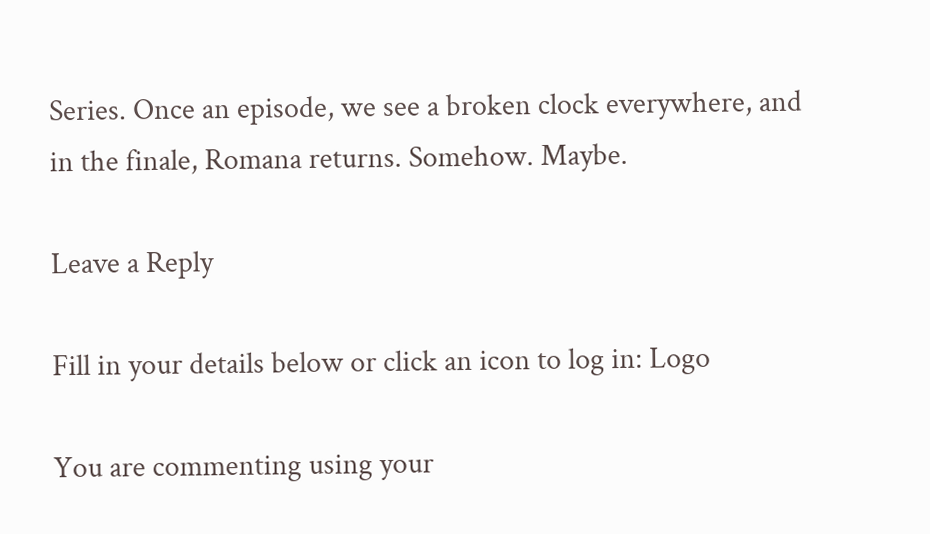Series. Once an episode, we see a broken clock everywhere, and in the finale, Romana returns. Somehow. Maybe.

Leave a Reply

Fill in your details below or click an icon to log in: Logo

You are commenting using your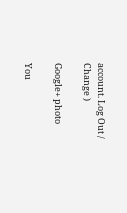account. Log Out /  Change )

Google+ photo

You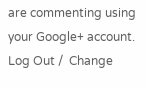are commenting using your Google+ account. Log Out /  Change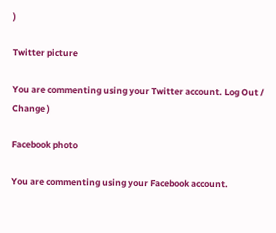)

Twitter picture

You are commenting using your Twitter account. Log Out /  Change )

Facebook photo

You are commenting using your Facebook account.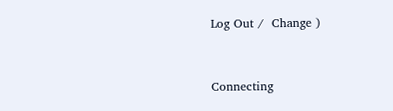Log Out /  Change )


Connecting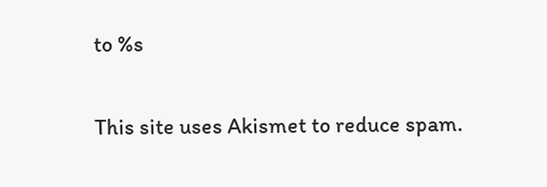to %s

This site uses Akismet to reduce spam.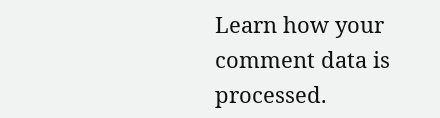Learn how your comment data is processed.